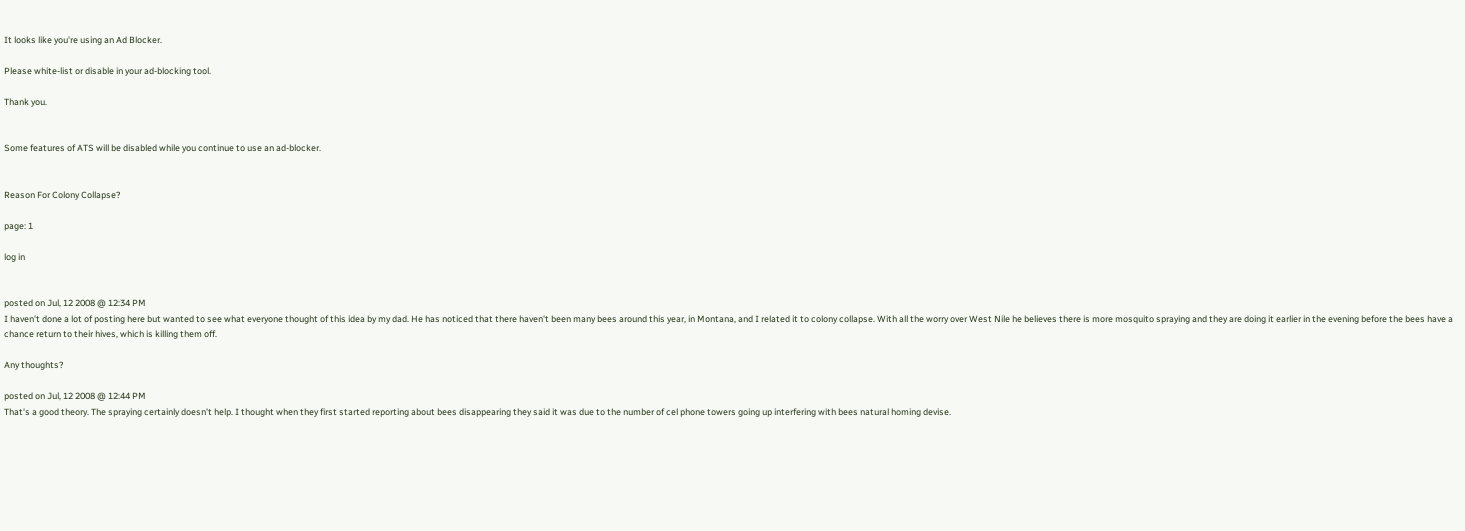It looks like you're using an Ad Blocker.

Please white-list or disable in your ad-blocking tool.

Thank you.


Some features of ATS will be disabled while you continue to use an ad-blocker.


Reason For Colony Collapse?

page: 1

log in


posted on Jul, 12 2008 @ 12:34 PM
I haven't done a lot of posting here but wanted to see what everyone thought of this idea by my dad. He has noticed that there haven't been many bees around this year, in Montana, and I related it to colony collapse. With all the worry over West Nile he believes there is more mosquito spraying and they are doing it earlier in the evening before the bees have a chance return to their hives, which is killing them off.

Any thoughts?

posted on Jul, 12 2008 @ 12:44 PM
That's a good theory. The spraying certainly doesn't help. I thought when they first started reporting about bees disappearing they said it was due to the number of cel phone towers going up interfering with bees natural homing devise.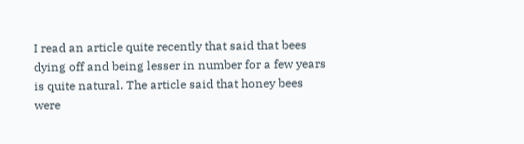I read an article quite recently that said that bees dying off and being lesser in number for a few years is quite natural. The article said that honey bees were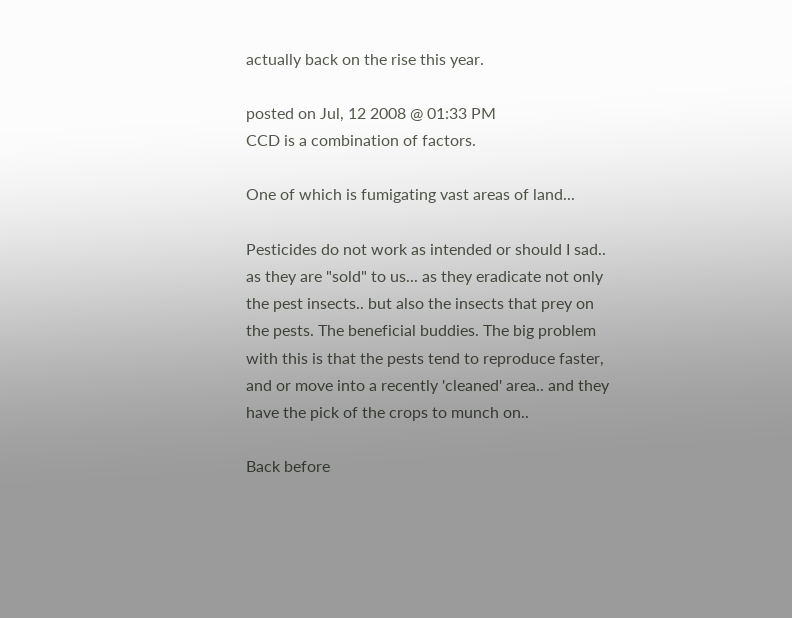actually back on the rise this year.

posted on Jul, 12 2008 @ 01:33 PM
CCD is a combination of factors.

One of which is fumigating vast areas of land...

Pesticides do not work as intended or should I sad.. as they are "sold" to us... as they eradicate not only the pest insects.. but also the insects that prey on the pests. The beneficial buddies. The big problem with this is that the pests tend to reproduce faster, and or move into a recently 'cleaned' area.. and they have the pick of the crops to munch on..

Back before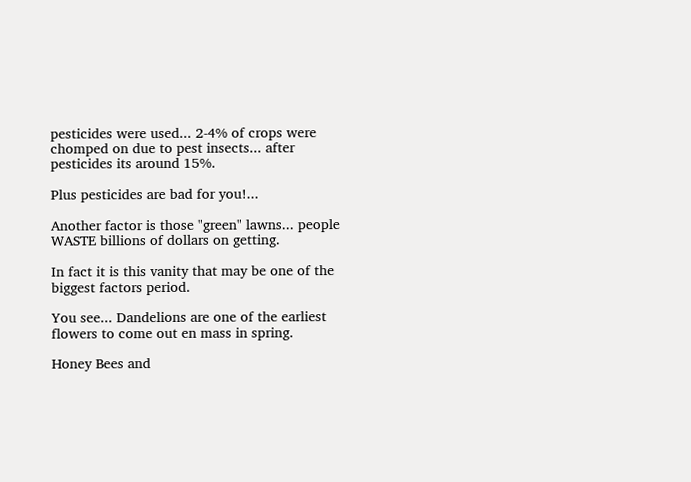pesticides were used... 2-4% of crops were chomped on due to pest insects... after pesticides its around 15%.

Plus pesticides are bad for you!...

Another factor is those "green" lawns... people WASTE billions of dollars on getting.

In fact it is this vanity that may be one of the biggest factors period.

You see... Dandelions are one of the earliest flowers to come out en mass in spring.

Honey Bees and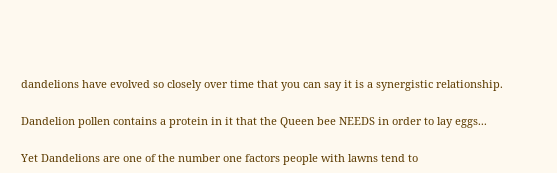dandelions have evolved so closely over time that you can say it is a synergistic relationship.

Dandelion pollen contains a protein in it that the Queen bee NEEDS in order to lay eggs...

Yet Dandelions are one of the number one factors people with lawns tend to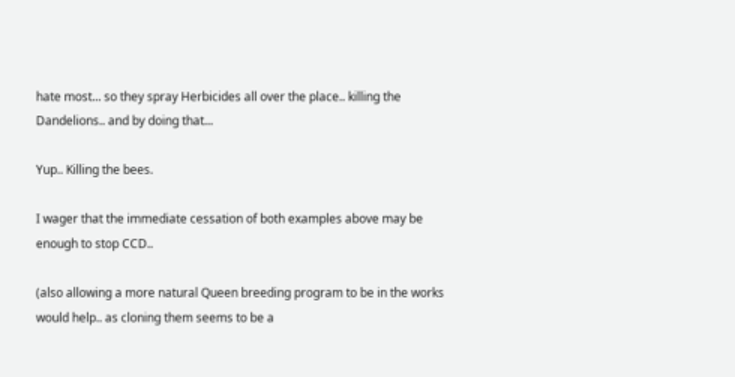hate most... so they spray Herbicides all over the place.. killing the Dandelions.. and by doing that...

Yup.. Killing the bees.

I wager that the immediate cessation of both examples above may be enough to stop CCD..

(also allowing a more natural Queen breeding program to be in the works would help.. as cloning them seems to be a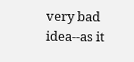very bad idea--as it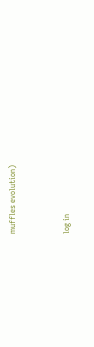muffles evolution)


log in